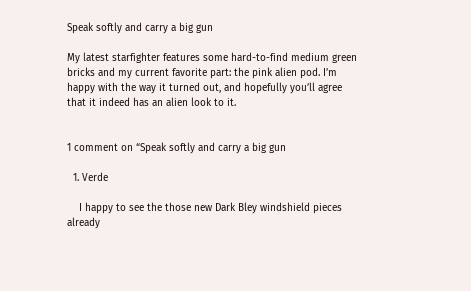Speak softly and carry a big gun

My latest starfighter features some hard-to-find medium green bricks and my current favorite part: the pink alien pod. I’m happy with the way it turned out, and hopefully you’ll agree that it indeed has an alien look to it.


1 comment on “Speak softly and carry a big gun

  1. Verde

    I happy to see the those new Dark Bley windshield pieces already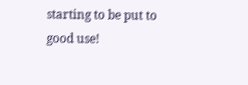starting to be put to good use!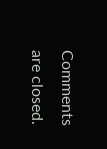Comments are closed.